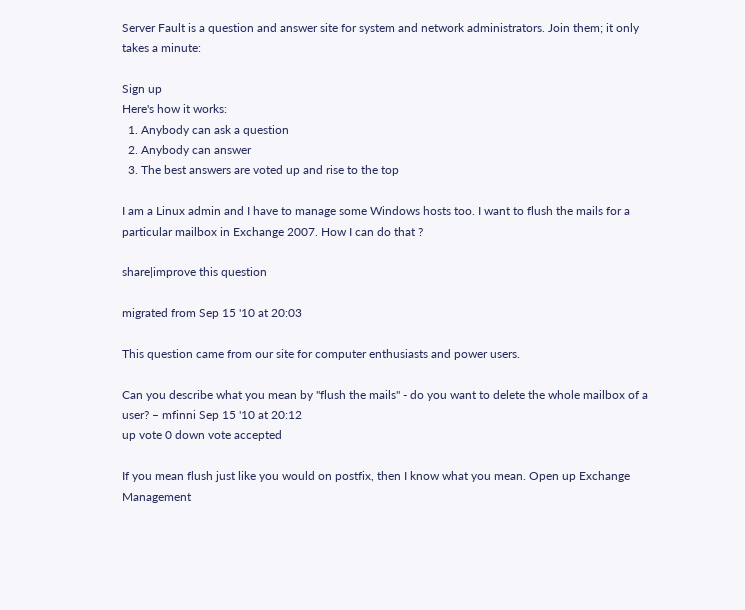Server Fault is a question and answer site for system and network administrators. Join them; it only takes a minute:

Sign up
Here's how it works:
  1. Anybody can ask a question
  2. Anybody can answer
  3. The best answers are voted up and rise to the top

I am a Linux admin and I have to manage some Windows hosts too. I want to flush the mails for a particular mailbox in Exchange 2007. How I can do that ?

share|improve this question

migrated from Sep 15 '10 at 20:03

This question came from our site for computer enthusiasts and power users.

Can you describe what you mean by "flush the mails" - do you want to delete the whole mailbox of a user? – mfinni Sep 15 '10 at 20:12
up vote 0 down vote accepted

If you mean flush just like you would on postfix, then I know what you mean. Open up Exchange Management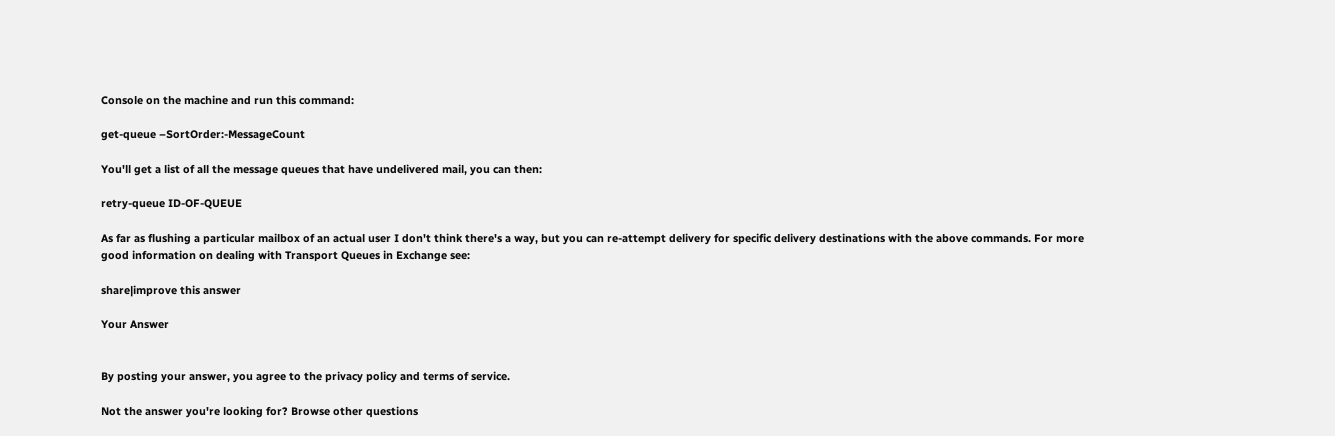Console on the machine and run this command:

get-queue –SortOrder:-MessageCount

You'll get a list of all the message queues that have undelivered mail, you can then:

retry-queue ID-OF-QUEUE

As far as flushing a particular mailbox of an actual user I don't think there's a way, but you can re-attempt delivery for specific delivery destinations with the above commands. For more good information on dealing with Transport Queues in Exchange see:

share|improve this answer

Your Answer


By posting your answer, you agree to the privacy policy and terms of service.

Not the answer you're looking for? Browse other questions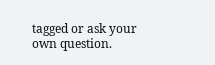tagged or ask your own question.